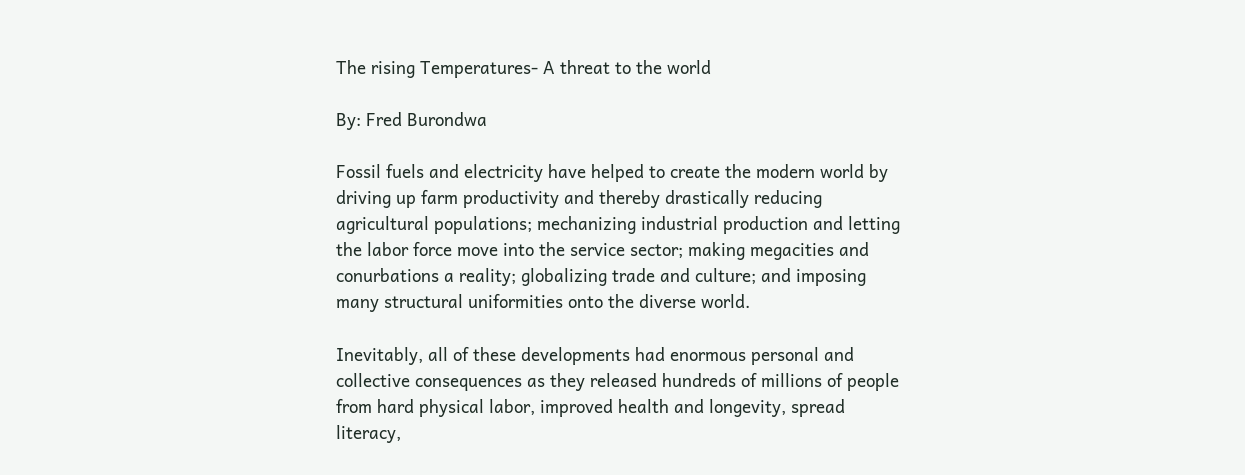The rising Temperatures- A threat to the world

By: Fred Burondwa

Fossil fuels and electricity have helped to create the modern world by driving up farm productivity and thereby drastically reducing agricultural populations; mechanizing industrial production and letting the labor force move into the service sector; making megacities and conurbations a reality; globalizing trade and culture; and imposing many structural uniformities onto the diverse world.

Inevitably, all of these developments had enormous personal and collective consequences as they released hundreds of millions of people from hard physical labor, improved health and longevity, spread literacy,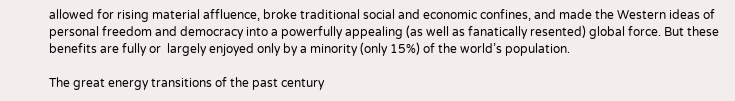allowed for rising material affluence, broke traditional social and economic confines, and made the Western ideas of personal freedom and democracy into a powerfully appealing (as well as fanatically resented) global force. But these benefits are fully or  largely enjoyed only by a minority (only 15%) of the world’s population.

The great energy transitions of the past century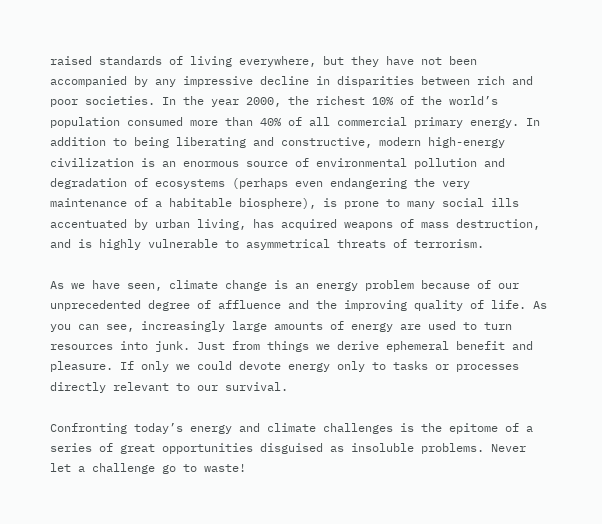raised standards of living everywhere, but they have not been accompanied by any impressive decline in disparities between rich and poor societies. In the year 2000, the richest 10% of the world’s population consumed more than 40% of all commercial primary energy. In addition to being liberating and constructive, modern high-energy civilization is an enormous source of environmental pollution and degradation of ecosystems (perhaps even endangering the very maintenance of a habitable biosphere), is prone to many social ills accentuated by urban living, has acquired weapons of mass destruction, and is highly vulnerable to asymmetrical threats of terrorism.

As we have seen, climate change is an energy problem because of our unprecedented degree of affluence and the improving quality of life. As you can see, increasingly large amounts of energy are used to turn resources into junk. Just from things we derive ephemeral benefit and pleasure. If only we could devote energy only to tasks or processes directly relevant to our survival.

Confronting today’s energy and climate challenges is the epitome of a series of great opportunities disguised as insoluble problems. Never let a challenge go to waste!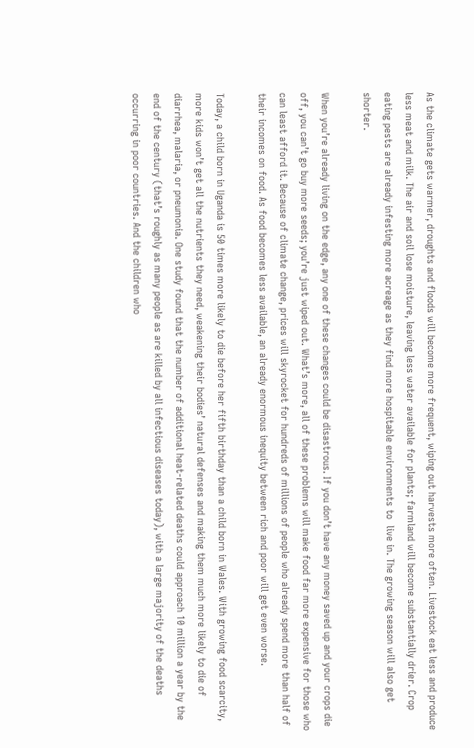As the climate gets warmer, droughts and floods will become more frequent, wiping out harvests more often. Livestock eat less and produce less meat and milk. The air and soil lose moisture, leaving less water available for plants; farmland will become substantially drier. Crop eating pests are already infesting more acreage as they find more hospitable environments to  live in. The growing season will also get shorter.

When you’re already living on the edge, any one of these changes could be disastrous. If you don’t have any money saved up and your crops die off, you can’t go buy more seeds; you’re just wiped out. What’s more, all of these problems will make food far more expensive for those who can least afford it. Because of climate change, prices will skyrocket for hundreds of millions of people who already spend more than half of their incomes on food. As food becomes less available, an already enormous inequity between rich and poor will get even worse.

Today, a child born in Uganda is 50 times more likely to die before her fifth birthday than a child born in Wales. With growing food scarcity, more kids won’t get all the nutrients they need, weakening their bodies’ natural defenses and making them much more likely to die of diarrhea, malaria, or pneumonia. One study found that the number of additional heat-related deaths could approach 10 million a year by the end of the century (that’s roughly as many people as are killed by all infectious diseases today), with a large majority of the deaths occurring in poor countries. And the children who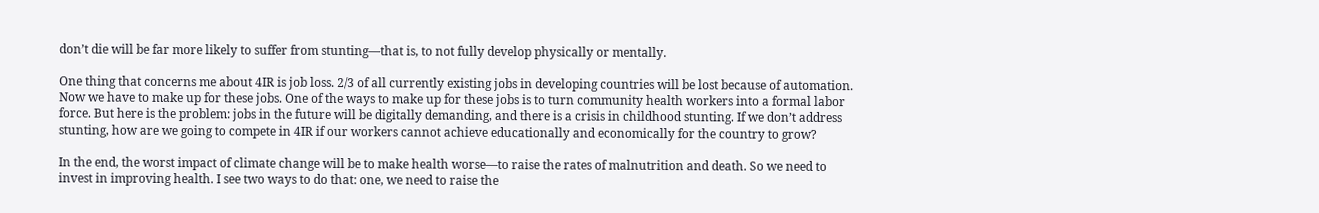don’t die will be far more likely to suffer from stunting—that is, to not fully develop physically or mentally.

One thing that concerns me about 4IR is job loss. 2/3 of all currently existing jobs in developing countries will be lost because of automation. Now we have to make up for these jobs. One of the ways to make up for these jobs is to turn community health workers into a formal labor force. But here is the problem: jobs in the future will be digitally demanding, and there is a crisis in childhood stunting. If we don’t address stunting, how are we going to compete in 4IR if our workers cannot achieve educationally and economically for the country to grow?

In the end, the worst impact of climate change will be to make health worse—to raise the rates of malnutrition and death. So we need to invest in improving health. I see two ways to do that: one, we need to raise the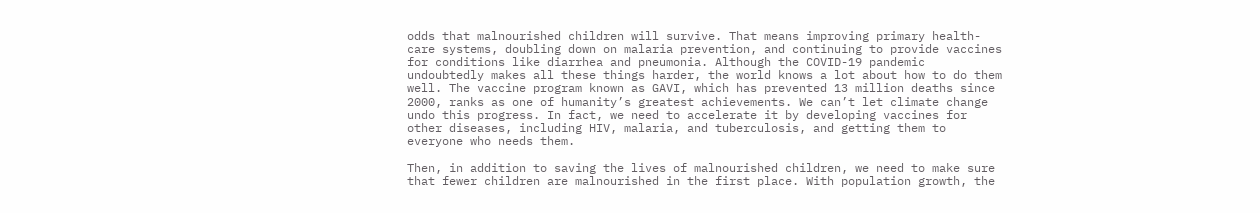odds that malnourished children will survive. That means improving primary health-care systems, doubling down on malaria prevention, and continuing to provide vaccines for conditions like diarrhea and pneumonia. Although the COVID-19 pandemic undoubtedly makes all these things harder, the world knows a lot about how to do them well. The vaccine program known as GAVI, which has prevented 13 million deaths since 2000, ranks as one of humanity’s greatest achievements. We can’t let climate change undo this progress. In fact, we need to accelerate it by developing vaccines for other diseases, including HIV, malaria, and tuberculosis, and getting them to everyone who needs them.

Then, in addition to saving the lives of malnourished children, we need to make sure that fewer children are malnourished in the first place. With population growth, the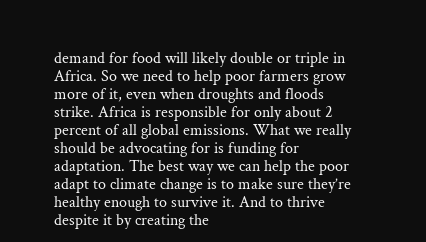demand for food will likely double or triple in Africa. So we need to help poor farmers grow more of it, even when droughts and floods strike. Africa is responsible for only about 2 percent of all global emissions. What we really should be advocating for is funding for adaptation. The best way we can help the poor adapt to climate change is to make sure they’re healthy enough to survive it. And to thrive despite it by creating the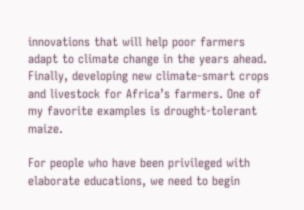innovations that will help poor farmers adapt to climate change in the years ahead. Finally, developing new climate-smart crops and livestock for Africa’s farmers. One of my favorite examples is drought-tolerant maize.

For people who have been privileged with elaborate educations, we need to begin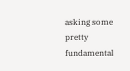asking some pretty fundamental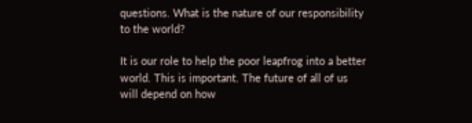questions. What is the nature of our responsibility to the world?

It is our role to help the poor leapfrog into a better world. This is important. The future of all of us will depend on how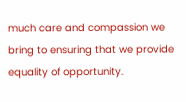much care and compassion we bring to ensuring that we provide equality of opportunity.